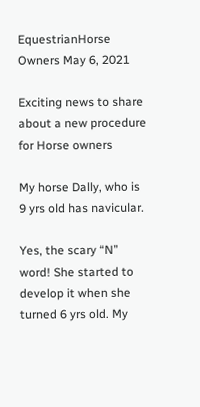EquestrianHorse Owners May 6, 2021

Exciting news to share about a new procedure for Horse owners

My horse Dally, who is 9 yrs old has navicular.

Yes, the scary “N” word! She started to develop it when she turned 6 yrs old. My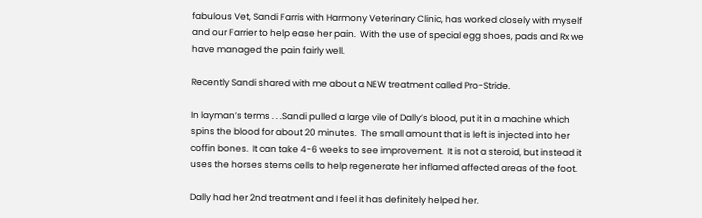fabulous Vet, Sandi Farris with Harmony Veterinary Clinic, has worked closely with myself and our Farrier to help ease her pain.  With the use of special egg shoes, pads and Rx we have managed the pain fairly well.

Recently Sandi shared with me about a NEW treatment called Pro-Stride.

In layman’s terms . . .Sandi pulled a large vile of Dally’s blood, put it in a machine which spins the blood for about 20 minutes.  The small amount that is left is injected into her coffin bones.  It can take 4-6 weeks to see improvement.  It is not a steroid, but instead it uses the horses stems cells to help regenerate her inflamed affected areas of the foot.

Dally had her 2nd treatment and I feel it has definitely helped her.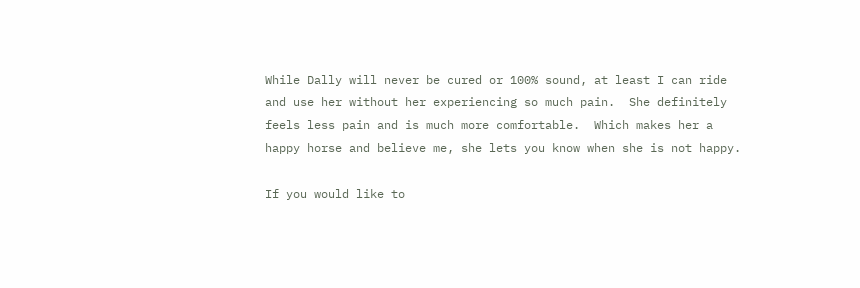While Dally will never be cured or 100% sound, at least I can ride and use her without her experiencing so much pain.  She definitely feels less pain and is much more comfortable.  Which makes her a happy horse and believe me, she lets you know when she is not happy.

If you would like to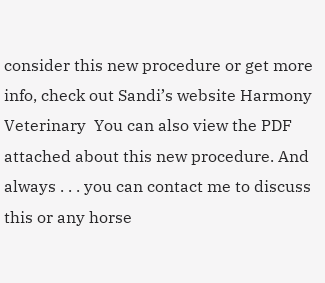consider this new procedure or get more info, check out Sandi’s website Harmony Veterinary  You can also view the PDF attached about this new procedure. And always . . . you can contact me to discuss this or any horse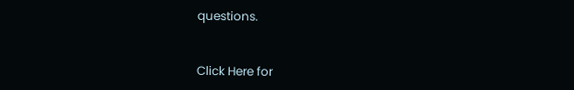questions.


Click Here for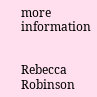more information


Rebecca Robinson